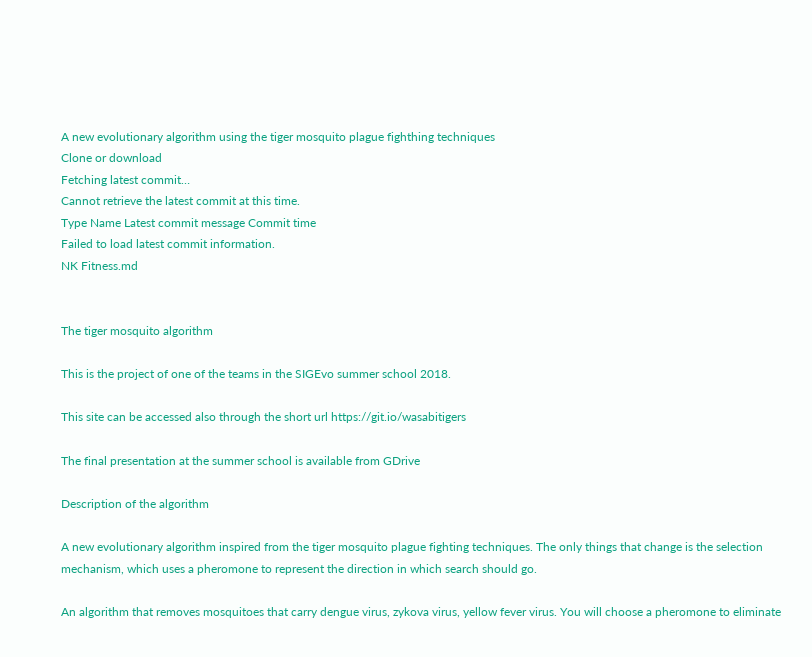A new evolutionary algorithm using the tiger mosquito plague fighthing techniques
Clone or download
Fetching latest commit…
Cannot retrieve the latest commit at this time.
Type Name Latest commit message Commit time
Failed to load latest commit information.
NK Fitness.md


The tiger mosquito algorithm

This is the project of one of the teams in the SIGEvo summer school 2018.

This site can be accessed also through the short url https://git.io/wasabitigers

The final presentation at the summer school is available from GDrive

Description of the algorithm

A new evolutionary algorithm inspired from the tiger mosquito plague fighting techniques. The only things that change is the selection mechanism, which uses a pheromone to represent the direction in which search should go.

An algorithm that removes mosquitoes that carry dengue virus, zykova virus, yellow fever virus. You will choose a pheromone to eliminate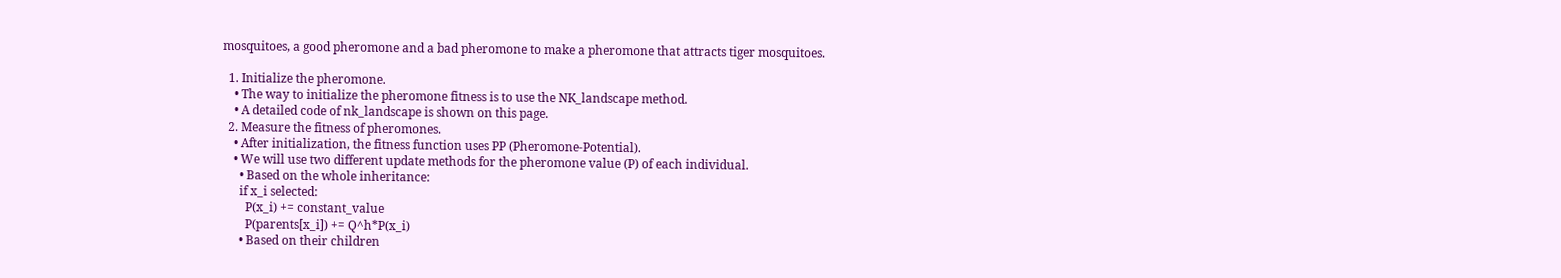mosquitoes, a good pheromone and a bad pheromone to make a pheromone that attracts tiger mosquitoes.

  1. Initialize the pheromone.
    • The way to initialize the pheromone fitness is to use the NK_landscape method.
    • A detailed code of nk_landscape is shown on this page.
  2. Measure the fitness of pheromones.
    • After initialization, the fitness function uses PP (Pheromone-Potential).
    • We will use two different update methods for the pheromone value (P) of each individual.
      • Based on the whole inheritance:
      if x_i selected:
        P(x_i) += constant_value
        P(parents[x_i]) += Q^h*P(x_i)
      • Based on their children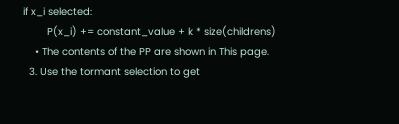if x_i selected:
        P(x_i) += constant_value + k * size(childrens)
    • The contents of the PP are shown in This page.
  3. Use the tormant selection to get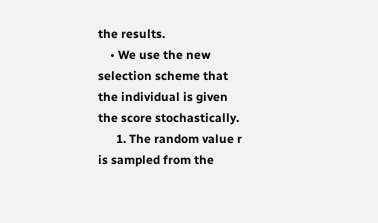the results.
    • We use the new selection scheme that the individual is given the score stochastically.
      1. The random value r is sampled from the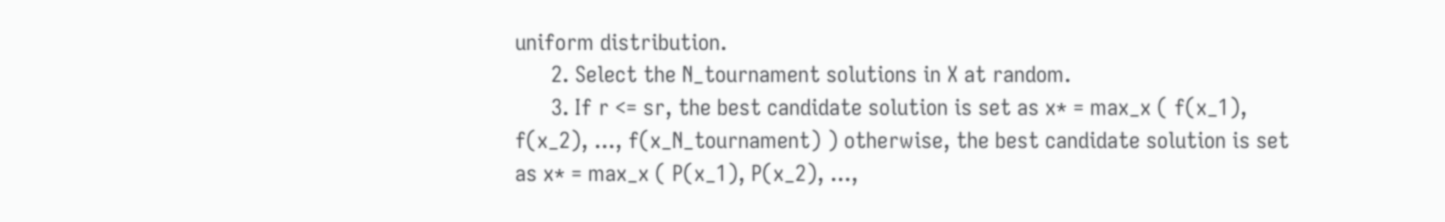uniform distribution.
      2. Select the N_tournament solutions in X at random.
      3. If r <= sr, the best candidate solution is set as x* = max_x ( f(x_1), f(x_2), ..., f(x_N_tournament) ) otherwise, the best candidate solution is set as x* = max_x ( P(x_1), P(x_2), ...,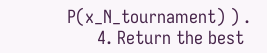P(x_N_tournament) ) .
      4. Return the best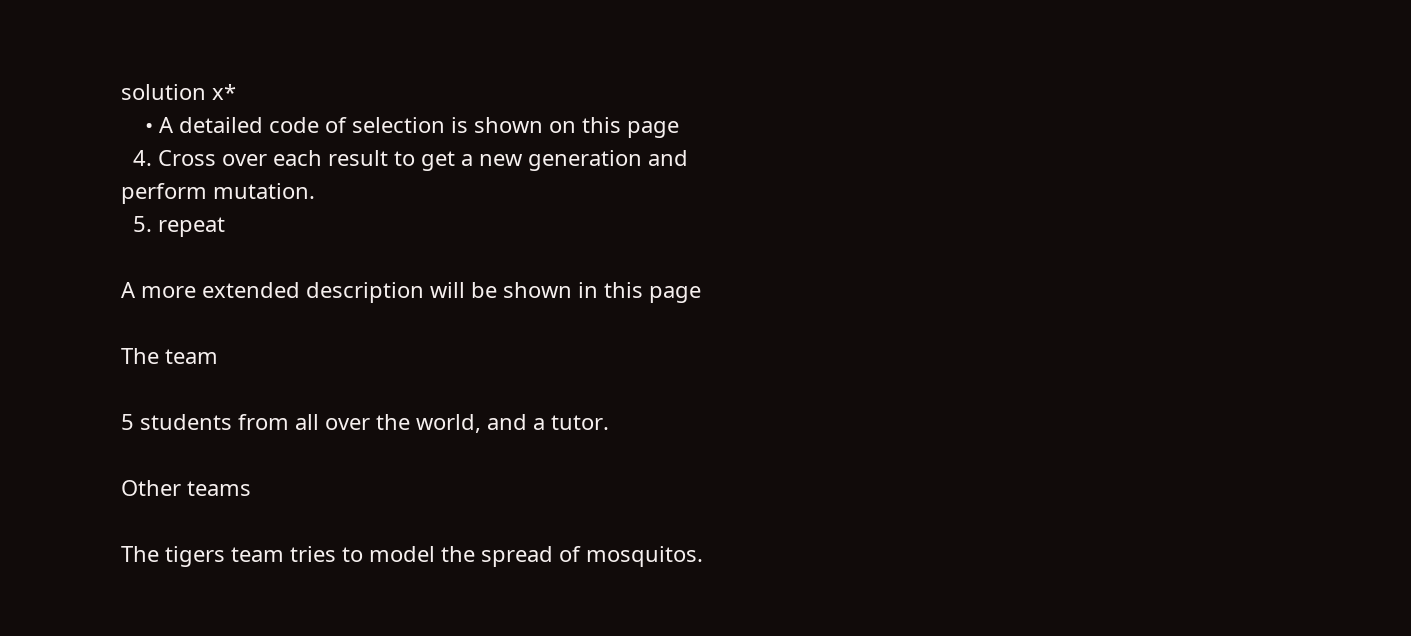solution x*
    • A detailed code of selection is shown on this page
  4. Cross over each result to get a new generation and perform mutation.
  5. repeat

A more extended description will be shown in this page

The team

5 students from all over the world, and a tutor.

Other teams

The tigers team tries to model the spread of mosquitos.